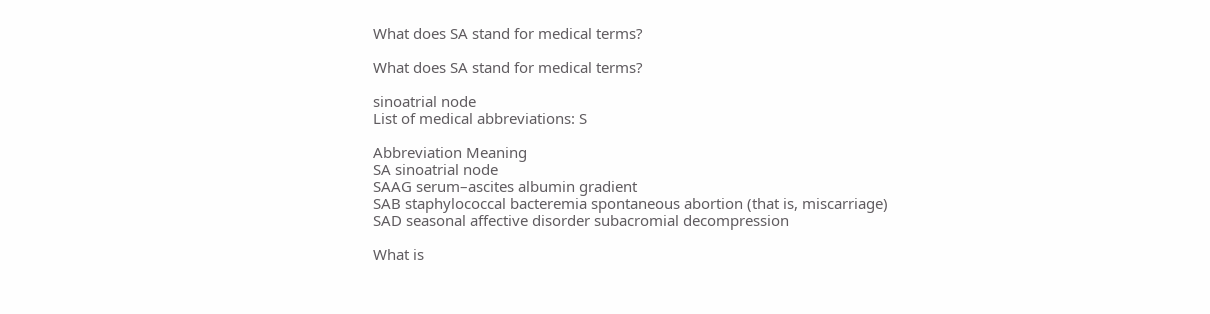What does SA stand for medical terms?

What does SA stand for medical terms?

sinoatrial node
List of medical abbreviations: S

Abbreviation Meaning
SA sinoatrial node
SAAG serum–ascites albumin gradient
SAB staphylococcal bacteremia spontaneous abortion (that is, miscarriage)
SAD seasonal affective disorder subacromial decompression

What is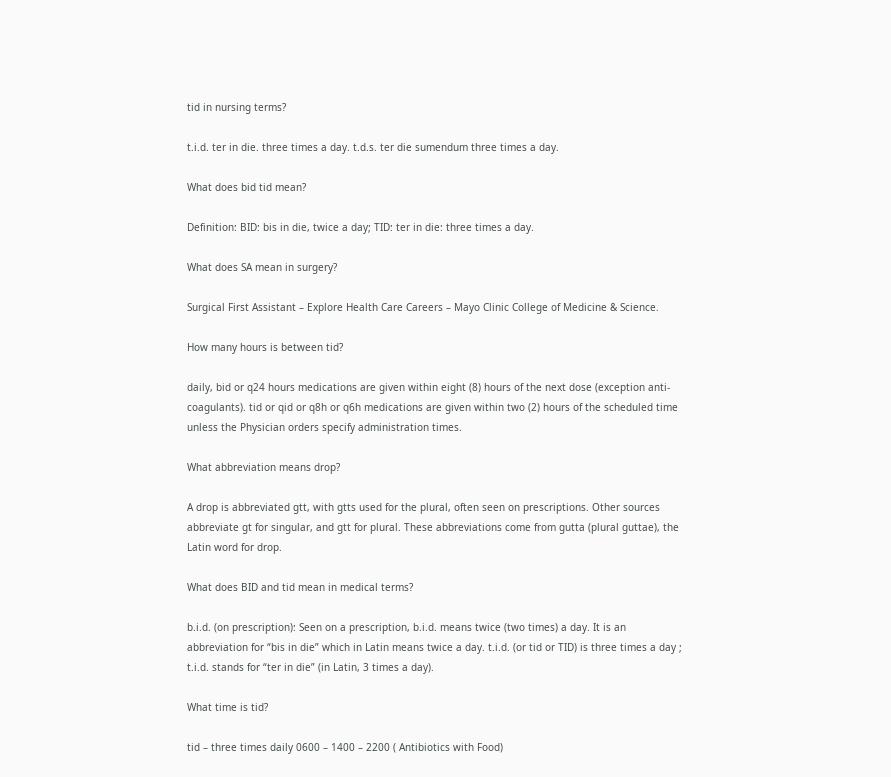tid in nursing terms?

t.i.d. ter in die. three times a day. t.d.s. ter die sumendum three times a day.

What does bid tid mean?

Definition: BID: bis in die, twice a day; TID: ter in die: three times a day.

What does SA mean in surgery?

Surgical First Assistant – Explore Health Care Careers – Mayo Clinic College of Medicine & Science.

How many hours is between tid?

daily, bid or q24 hours medications are given within eight (8) hours of the next dose (exception anti-coagulants). tid or qid or q8h or q6h medications are given within two (2) hours of the scheduled time unless the Physician orders specify administration times.

What abbreviation means drop?

A drop is abbreviated gtt, with gtts used for the plural, often seen on prescriptions. Other sources abbreviate gt for singular, and gtt for plural. These abbreviations come from gutta (plural guttae), the Latin word for drop.

What does BID and tid mean in medical terms?

b.i.d. (on prescription): Seen on a prescription, b.i.d. means twice (two times) a day. It is an abbreviation for “bis in die” which in Latin means twice a day. t.i.d. (or tid or TID) is three times a day ; t.i.d. stands for “ter in die” (in Latin, 3 times a day).

What time is tid?

tid – three times daily 0600 – 1400 – 2200 ( Antibiotics with Food)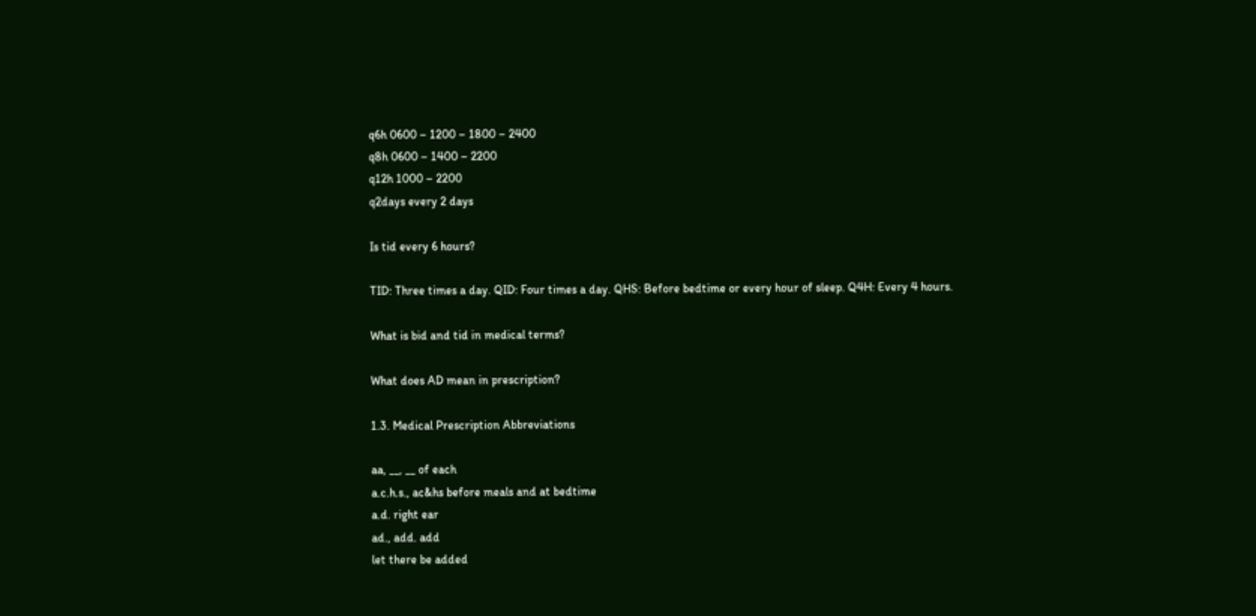q6h 0600 – 1200 – 1800 – 2400
q8h 0600 – 1400 – 2200
q12h 1000 – 2200
q2days every 2 days

Is tid every 6 hours?

TID: Three times a day. QID: Four times a day. QHS: Before bedtime or every hour of sleep. Q4H: Every 4 hours.

What is bid and tid in medical terms?

What does AD mean in prescription?

1.3. Medical Prescription Abbreviations

aa, __, __ of each
a.c.h.s., ac&hs before meals and at bedtime
a.d. right ear
ad., add. add
let there be added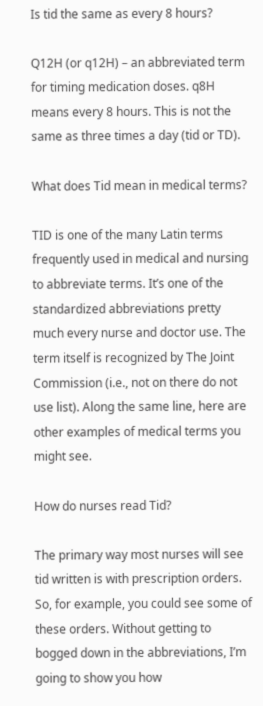Is tid the same as every 8 hours?

Q12H (or q12H) – an abbreviated term for timing medication doses. q8H means every 8 hours. This is not the same as three times a day (tid or TD).

What does Tid mean in medical terms?

TID is one of the many Latin terms frequently used in medical and nursing to abbreviate terms. It’s one of the standardized abbreviations pretty much every nurse and doctor use. The term itself is recognized by The Joint Commission (i.e., not on there do not use list). Along the same line, here are other examples of medical terms you might see.

How do nurses read Tid?

The primary way most nurses will see tid written is with prescription orders. So, for example, you could see some of these orders. Without getting to bogged down in the abbreviations, I’m going to show you how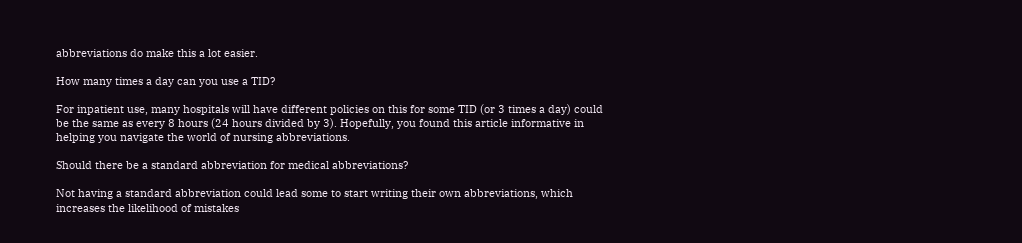abbreviations do make this a lot easier.

How many times a day can you use a TID?

For inpatient use, many hospitals will have different policies on this for some TID (or 3 times a day) could be the same as every 8 hours (24 hours divided by 3). Hopefully, you found this article informative in helping you navigate the world of nursing abbreviations.

Should there be a standard abbreviation for medical abbreviations?

Not having a standard abbreviation could lead some to start writing their own abbreviations, which increases the likelihood of mistakes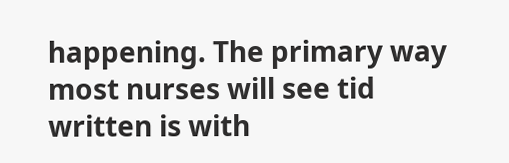happening. The primary way most nurses will see tid written is with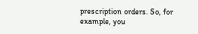prescription orders. So, for example, you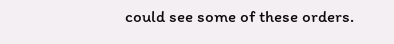could see some of these orders.